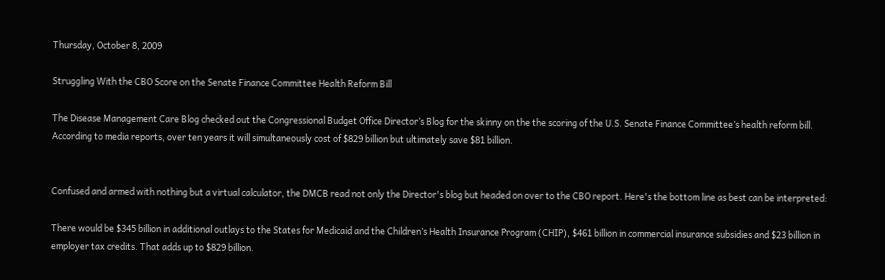Thursday, October 8, 2009

Struggling With the CBO Score on the Senate Finance Committee Health Reform Bill

The Disease Management Care Blog checked out the Congressional Budget Office Director’s Blog for the skinny on the the scoring of the U.S. Senate Finance Committee’s health reform bill. According to media reports, over ten years it will simultaneously cost of $829 billion but ultimately save $81 billion.


Confused and armed with nothing but a virtual calculator, the DMCB read not only the Director's blog but headed on over to the CBO report. Here's the bottom line as best can be interpreted:

There would be $345 billion in additional outlays to the States for Medicaid and the Children’s Health Insurance Program (CHIP), $461 billion in commercial insurance subsidies and $23 billion in employer tax credits. That adds up to $829 billion.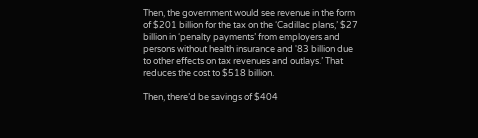Then, the government would see revenue in the form of $201 billion for the tax on the ‘Cadillac plans,’ $27 billion in ‘penalty payments’ from employers and persons without health insurance and '83 billion due to other effects on tax revenues and outlays.’ That reduces the cost to $518 billion.

Then, there’d be savings of $404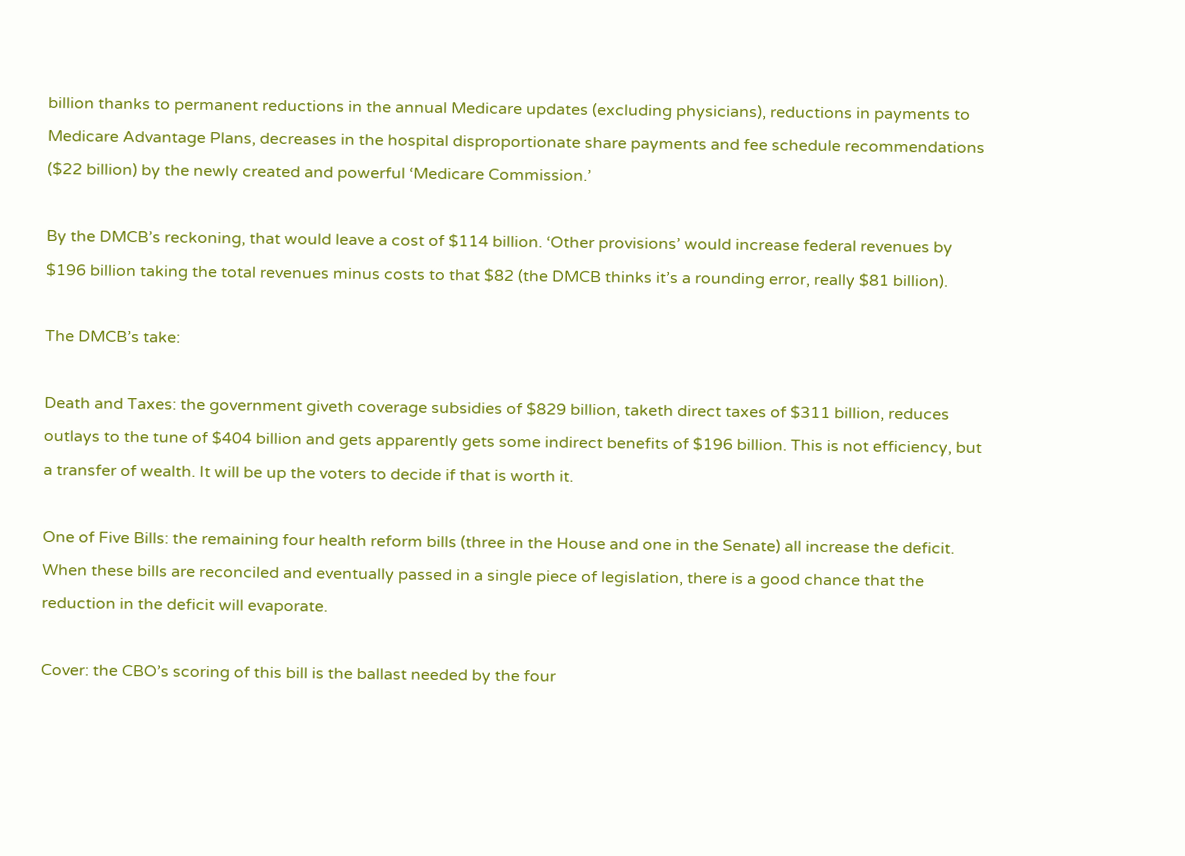billion thanks to permanent reductions in the annual Medicare updates (excluding physicians), reductions in payments to Medicare Advantage Plans, decreases in the hospital disproportionate share payments and fee schedule recommendations ($22 billion) by the newly created and powerful ‘Medicare Commission.’

By the DMCB’s reckoning, that would leave a cost of $114 billion. ‘Other provisions’ would increase federal revenues by $196 billion taking the total revenues minus costs to that $82 (the DMCB thinks it’s a rounding error, really $81 billion).

The DMCB’s take:

Death and Taxes: the government giveth coverage subsidies of $829 billion, taketh direct taxes of $311 billion, reduces outlays to the tune of $404 billion and gets apparently gets some indirect benefits of $196 billion. This is not efficiency, but a transfer of wealth. It will be up the voters to decide if that is worth it.

One of Five Bills: the remaining four health reform bills (three in the House and one in the Senate) all increase the deficit. When these bills are reconciled and eventually passed in a single piece of legislation, there is a good chance that the reduction in the deficit will evaporate.

Cover: the CBO’s scoring of this bill is the ballast needed by the four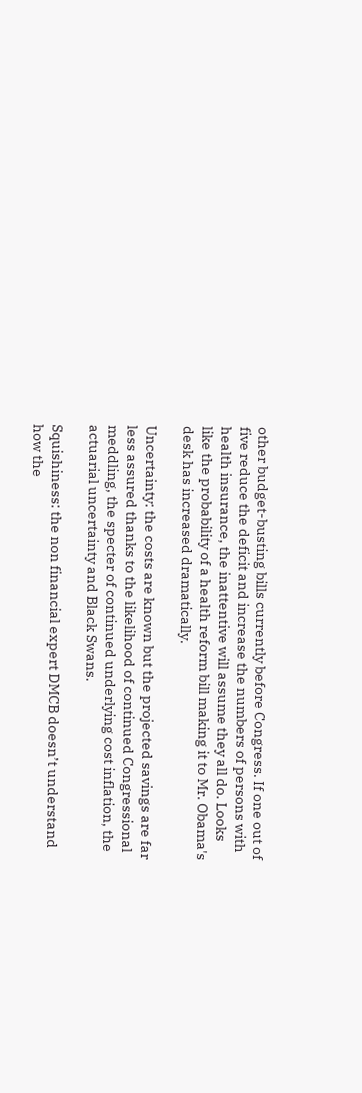other budget-busting bills currently before Congress. If one out of five reduce the deficit and increase the numbers of persons with health insurance, the inattentive will assume they all do. Looks like the probability of a health reform bill making it to Mr. Obama's desk has increased dramatically.

Uncertainty: the costs are known but the projected savings are far less assured thanks to the likelihood of continued Congressional meddling, the specter of continued underlying cost inflation, the actuarial uncertainty and Black Swans.

Squishiness: the non financial expert DMCB doesn’t understand how the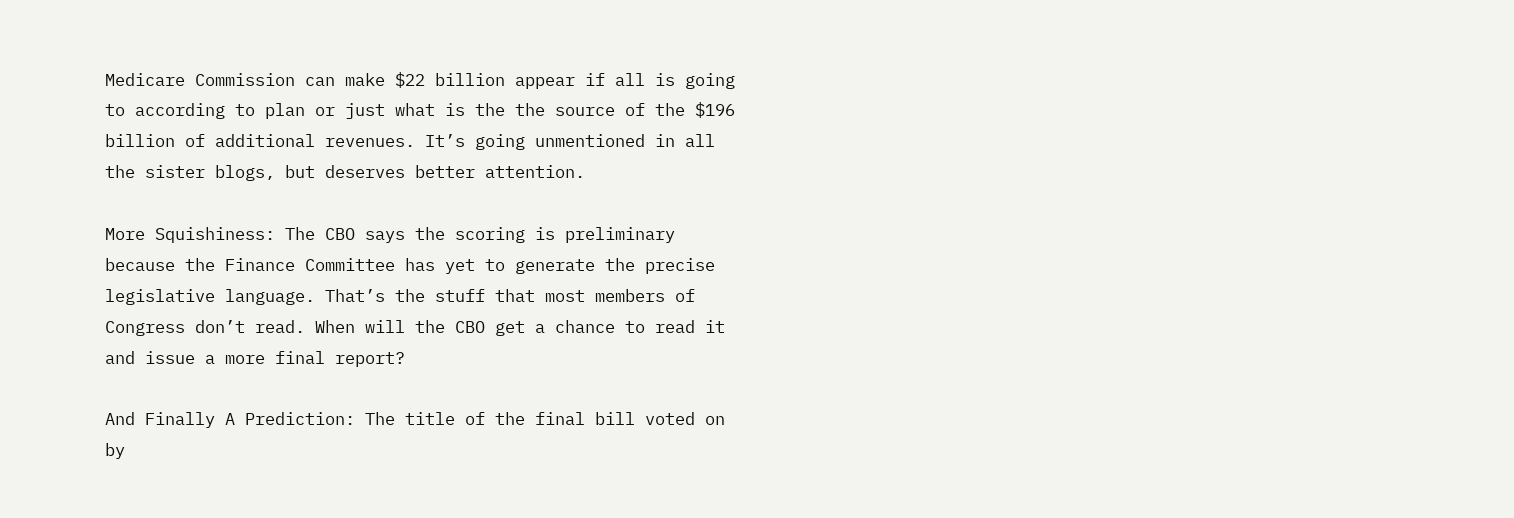Medicare Commission can make $22 billion appear if all is going to according to plan or just what is the the source of the $196 billion of additional revenues. It’s going unmentioned in all the sister blogs, but deserves better attention.

More Squishiness: The CBO says the scoring is preliminary because the Finance Committee has yet to generate the precise legislative language. That’s the stuff that most members of Congress don’t read. When will the CBO get a chance to read it and issue a more final report?

And Finally A Prediction: The title of the final bill voted on by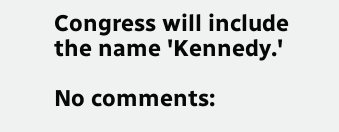Congress will include the name 'Kennedy.'

No comments: